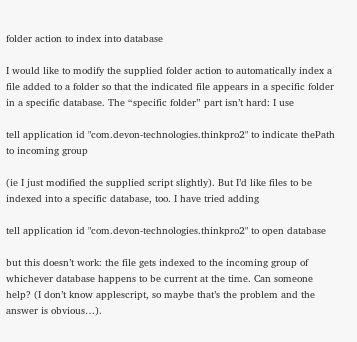folder action to index into database

I would like to modify the supplied folder action to automatically index a file added to a folder so that the indicated file appears in a specific folder in a specific database. The “specific folder” part isn’t hard: I use

tell application id "com.devon-technologies.thinkpro2" to indicate thePath to incoming group

(ie I just modified the supplied script slightly). But I’d like files to be indexed into a specific database, too. I have tried adding

tell application id "com.devon-technologies.thinkpro2" to open database

but this doesn’t work: the file gets indexed to the incoming group of whichever database happens to be current at the time. Can someone help? (I don’t know applescript, so maybe that’s the problem and the answer is obvious…).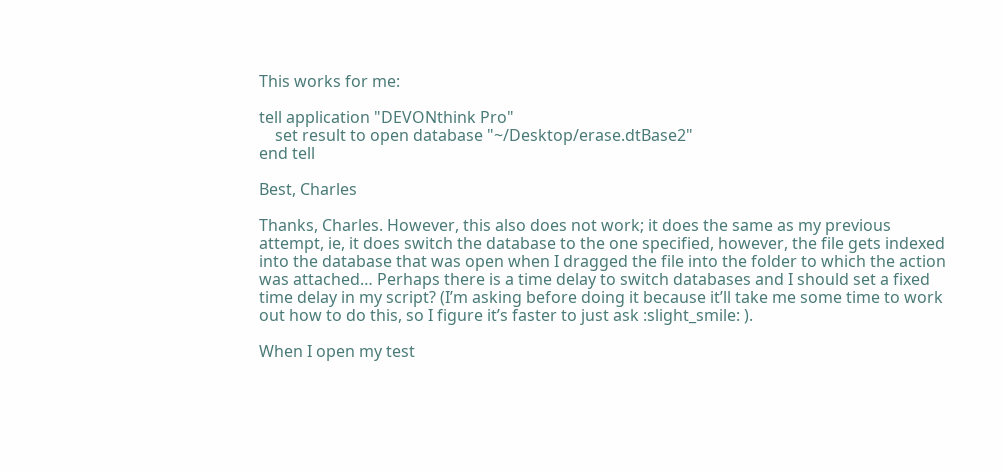This works for me:

tell application "DEVONthink Pro"
    set result to open database "~/Desktop/erase.dtBase2"
end tell

Best, Charles

Thanks, Charles. However, this also does not work; it does the same as my previous attempt, ie, it does switch the database to the one specified, however, the file gets indexed into the database that was open when I dragged the file into the folder to which the action was attached… Perhaps there is a time delay to switch databases and I should set a fixed time delay in my script? (I’m asking before doing it because it’ll take me some time to work out how to do this, so I figure it’s faster to just ask :slight_smile: ).

When I open my test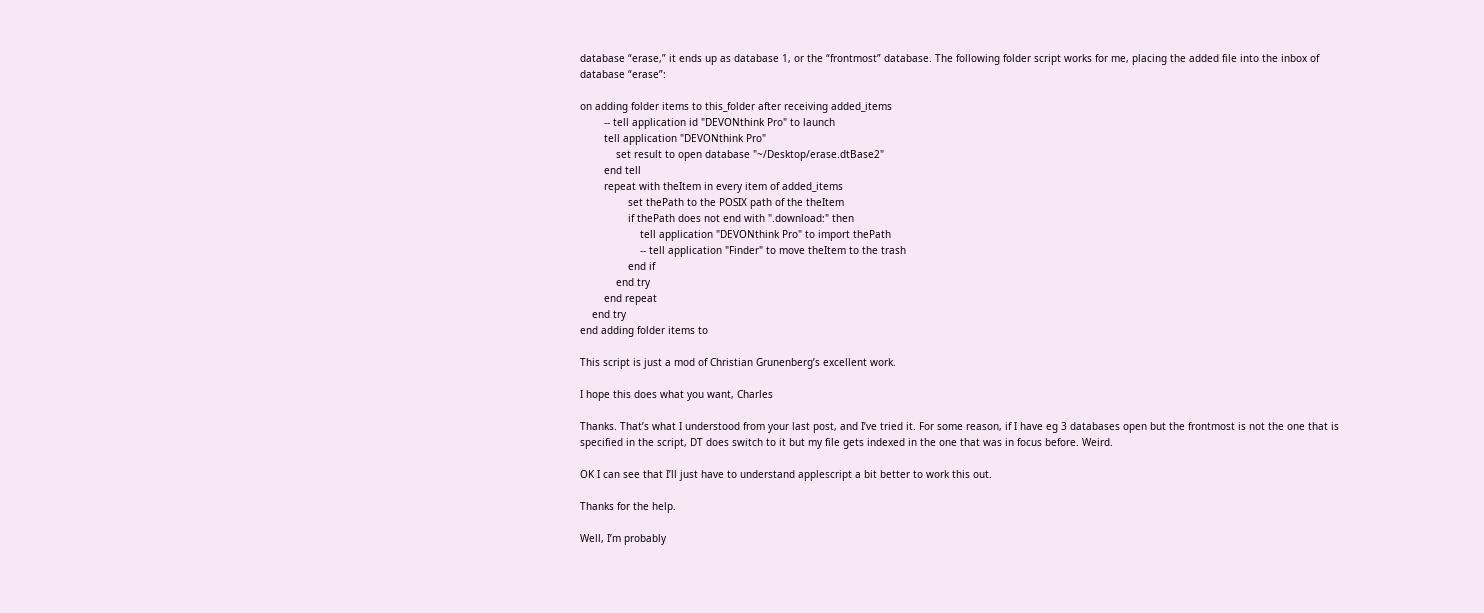database “erase,” it ends up as database 1, or the “frontmost” database. The following folder script works for me, placing the added file into the inbox of database “erase”:

on adding folder items to this_folder after receiving added_items
        -- tell application id "DEVONthink Pro" to launch
        tell application "DEVONthink Pro"
            set result to open database "~/Desktop/erase.dtBase2"
        end tell
        repeat with theItem in every item of added_items
                set thePath to the POSIX path of the theItem
                if thePath does not end with ".download:" then
                    tell application "DEVONthink Pro" to import thePath
                    -- tell application "Finder" to move theItem to the trash
                end if
            end try
        end repeat
    end try
end adding folder items to

This script is just a mod of Christian Grunenberg’s excellent work.

I hope this does what you want, Charles

Thanks. That’s what I understood from your last post, and I’ve tried it. For some reason, if I have eg 3 databases open but the frontmost is not the one that is specified in the script, DT does switch to it but my file gets indexed in the one that was in focus before. Weird.

OK I can see that I’ll just have to understand applescript a bit better to work this out.

Thanks for the help.

Well, I’m probably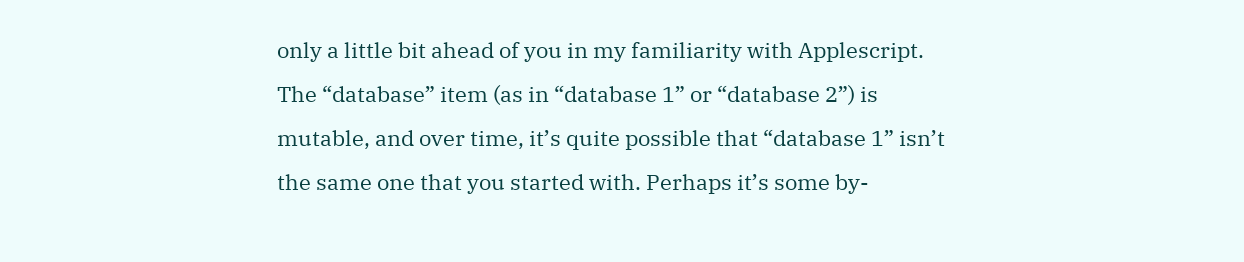only a little bit ahead of you in my familiarity with Applescript. The “database” item (as in “database 1” or “database 2”) is mutable, and over time, it’s quite possible that “database 1” isn’t the same one that you started with. Perhaps it’s some by-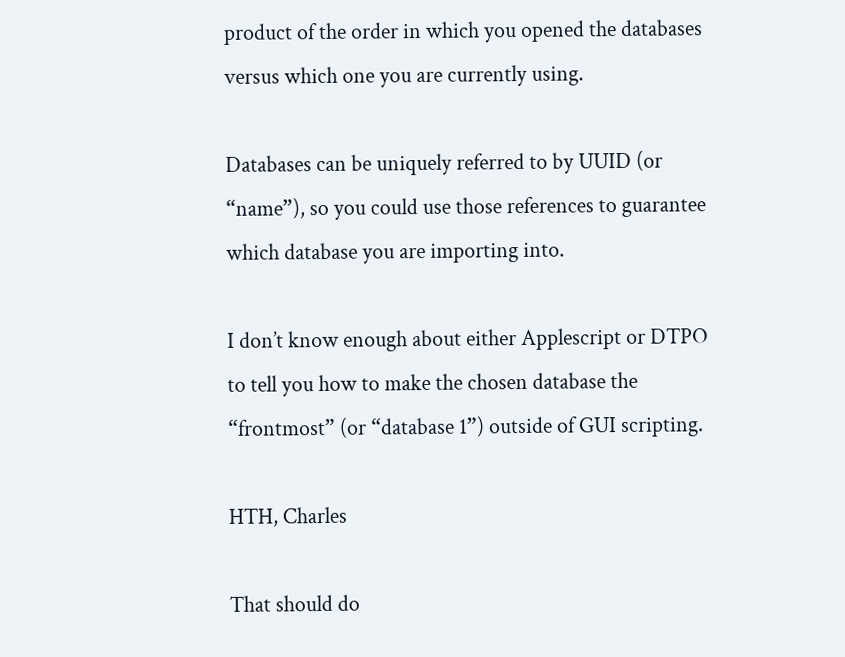product of the order in which you opened the databases versus which one you are currently using.

Databases can be uniquely referred to by UUID (or “name”), so you could use those references to guarantee which database you are importing into.

I don’t know enough about either Applescript or DTPO to tell you how to make the chosen database the “frontmost” (or “database 1”) outside of GUI scripting.

HTH, Charles

That should do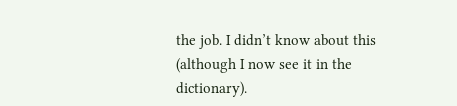the job. I didn’t know about this (although I now see it in the dictionary).